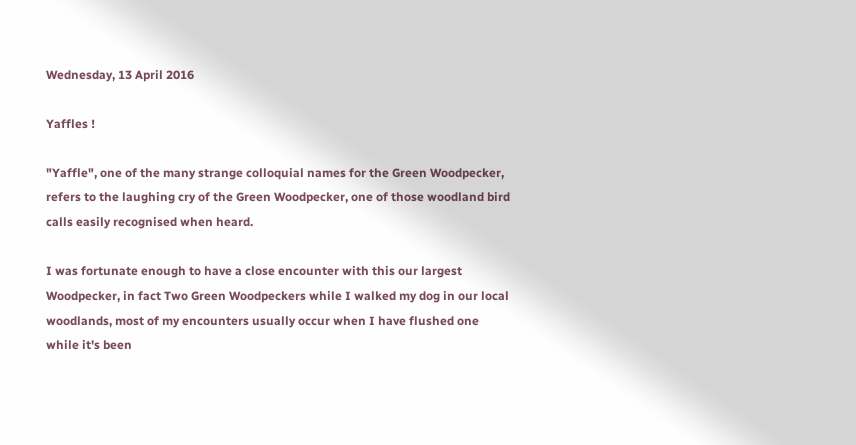Wednesday, 13 April 2016

Yaffles !

"Yaffle", one of the many strange colloquial names for the Green Woodpecker,  refers to the laughing cry of the Green Woodpecker, one of those woodland bird calls easily recognised when heard.

I was fortunate enough to have a close encounter with this our largest Woodpecker, in fact Two Green Woodpeckers while I walked my dog in our local woodlands, most of my encounters usually occur when I have flushed one while it's been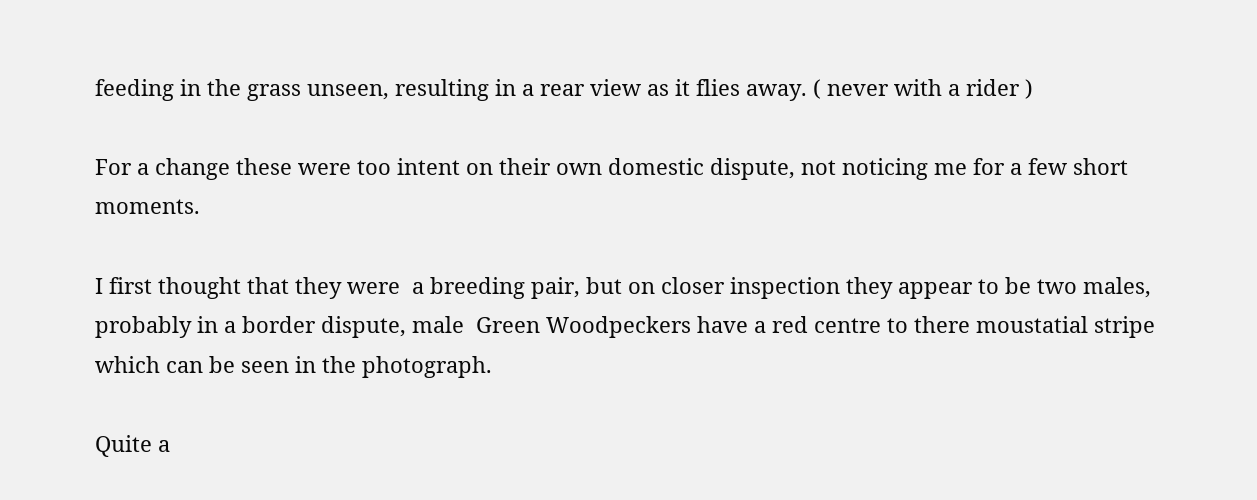feeding in the grass unseen, resulting in a rear view as it flies away. ( never with a rider )

For a change these were too intent on their own domestic dispute, not noticing me for a few short moments.

I first thought that they were  a breeding pair, but on closer inspection they appear to be two males, probably in a border dispute, male  Green Woodpeckers have a red centre to there moustatial stripe which can be seen in the photograph.

Quite a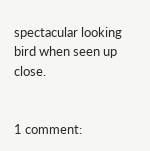spectacular looking bird when seen up close.


1 comment: